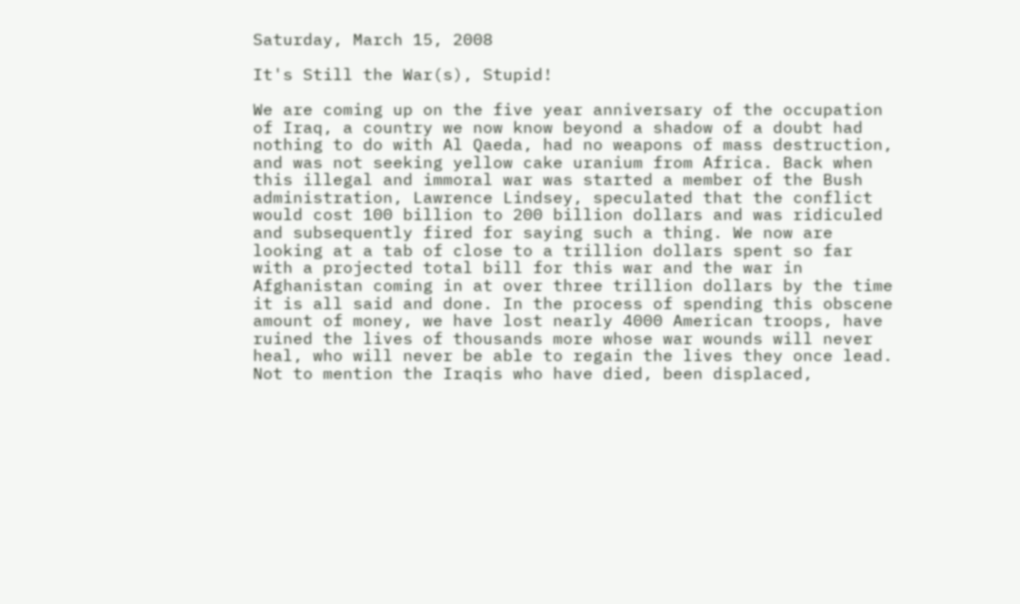Saturday, March 15, 2008

It's Still the War(s), Stupid!

We are coming up on the five year anniversary of the occupation of Iraq, a country we now know beyond a shadow of a doubt had nothing to do with Al Qaeda, had no weapons of mass destruction, and was not seeking yellow cake uranium from Africa. Back when this illegal and immoral war was started a member of the Bush administration, Lawrence Lindsey, speculated that the conflict would cost 100 billion to 200 billion dollars and was ridiculed and subsequently fired for saying such a thing. We now are looking at a tab of close to a trillion dollars spent so far with a projected total bill for this war and the war in Afghanistan coming in at over three trillion dollars by the time it is all said and done. In the process of spending this obscene amount of money, we have lost nearly 4000 American troops, have ruined the lives of thousands more whose war wounds will never heal, who will never be able to regain the lives they once lead. Not to mention the Iraqis who have died, been displaced,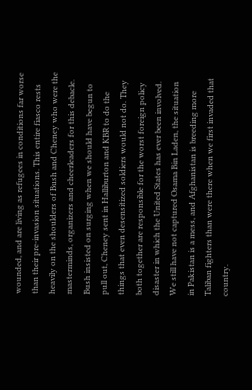wounded, and are living as refugees in conditions far worse than their pre-invasion situations. This entire fiasco rests heavily on the shoulders of Bush and Cheney who were the masterminds, organizers and cheerleaders for this debacle. Bush insisted on surging when we should have begun to pull out, Cheney sent in Halliburton and KBR to do the things that even desensitized soldiers would not do. They both together are responsible for the worst foreign policy disaster in which the United States has ever been involved. We still have not captured Osama Bin Laden, the situation in Pakistan is a mess, and Afghanistan is breeding more Taliban fighters than were there when we first invaded that country.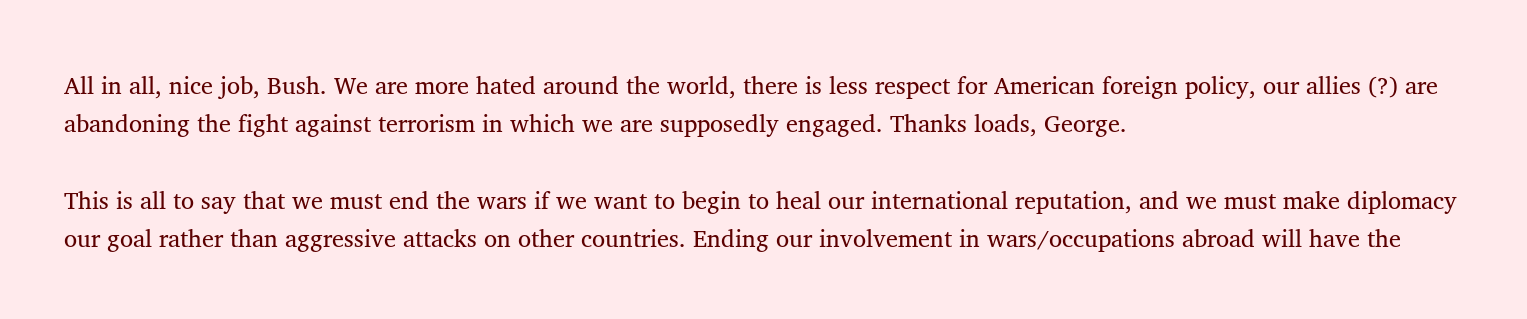All in all, nice job, Bush. We are more hated around the world, there is less respect for American foreign policy, our allies (?) are abandoning the fight against terrorism in which we are supposedly engaged. Thanks loads, George.

This is all to say that we must end the wars if we want to begin to heal our international reputation, and we must make diplomacy our goal rather than aggressive attacks on other countries. Ending our involvement in wars/occupations abroad will have the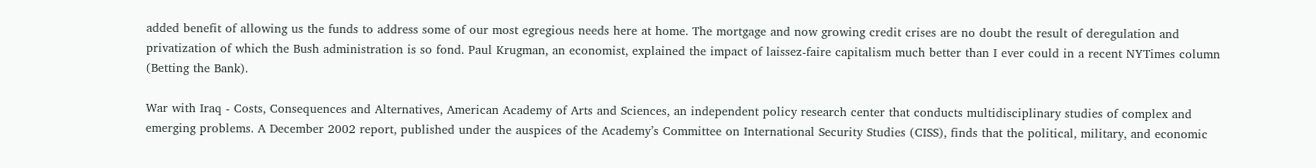added benefit of allowing us the funds to address some of our most egregious needs here at home. The mortgage and now growing credit crises are no doubt the result of deregulation and privatization of which the Bush administration is so fond. Paul Krugman, an economist, explained the impact of laissez-faire capitalism much better than I ever could in a recent NYTimes column (Betting the Bank).

War with Iraq - Costs, Consequences and Alternatives, American Academy of Arts and Sciences, an independent policy research center that conducts multidisciplinary studies of complex and emerging problems. A December 2002 report, published under the auspices of the Academy’s Committee on International Security Studies (CISS), finds that the political, military, and economic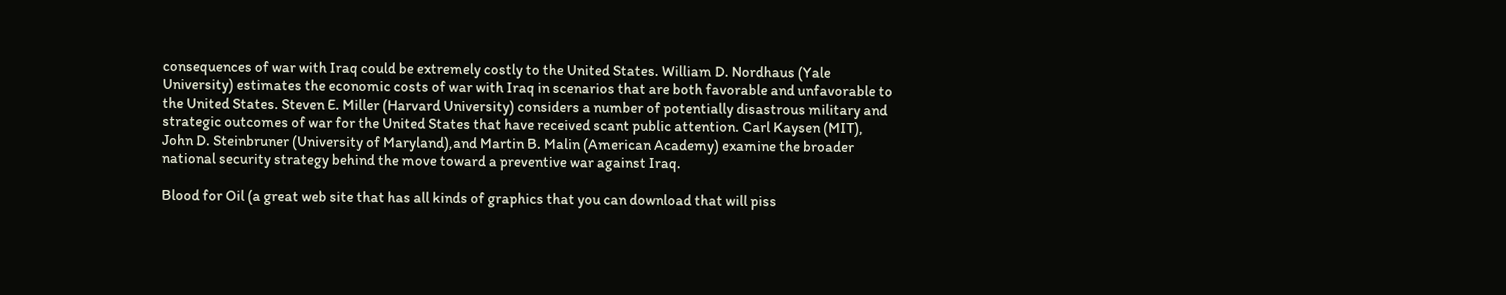consequences of war with Iraq could be extremely costly to the United States. William D. Nordhaus (Yale University) estimates the economic costs of war with Iraq in scenarios that are both favorable and unfavorable to the United States. Steven E. Miller (Harvard University) considers a number of potentially disastrous military and strategic outcomes of war for the United States that have received scant public attention. Carl Kaysen (MIT), John D. Steinbruner (University of Maryland),and Martin B. Malin (American Academy) examine the broader national security strategy behind the move toward a preventive war against Iraq.

Blood for Oil (a great web site that has all kinds of graphics that you can download that will piss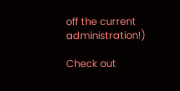off the current administration!)

Check out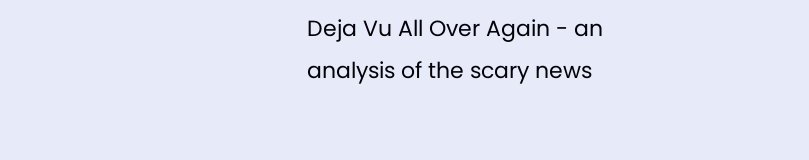Deja Vu All Over Again - an analysis of the scary news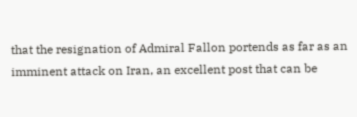that the resignation of Admiral Fallon portends as far as an imminent attack on Iran, an excellent post that can be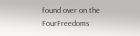found over on the FourFreedoms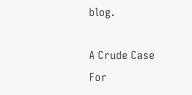blog.

A Crude Case For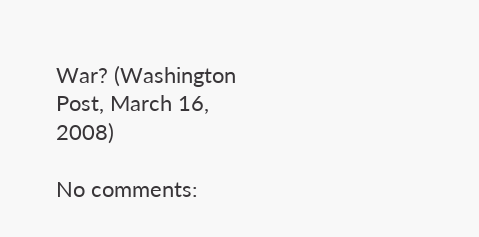War? (Washington Post, March 16, 2008)

No comments: